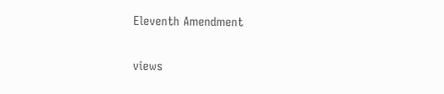Eleventh Amendment

views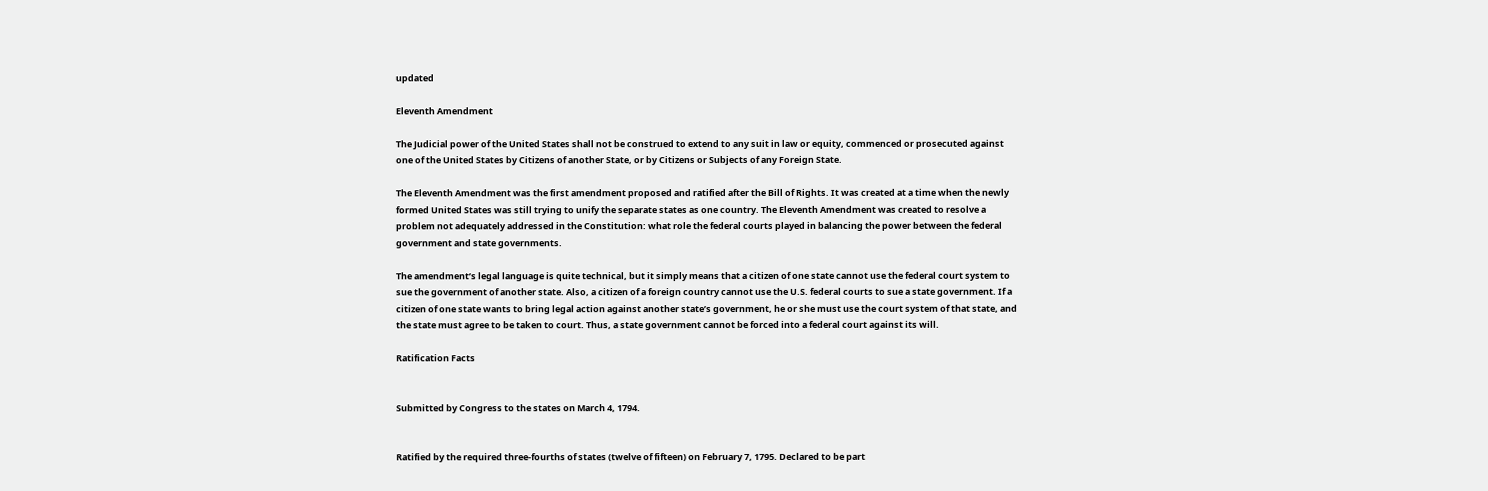updated

Eleventh Amendment

The Judicial power of the United States shall not be construed to extend to any suit in law or equity, commenced or prosecuted against one of the United States by Citizens of another State, or by Citizens or Subjects of any Foreign State.

The Eleventh Amendment was the first amendment proposed and ratified after the Bill of Rights. It was created at a time when the newly formed United States was still trying to unify the separate states as one country. The Eleventh Amendment was created to resolve a problem not adequately addressed in the Constitution: what role the federal courts played in balancing the power between the federal government and state governments.

The amendment’s legal language is quite technical, but it simply means that a citizen of one state cannot use the federal court system to sue the government of another state. Also, a citizen of a foreign country cannot use the U.S. federal courts to sue a state government. If a citizen of one state wants to bring legal action against another state’s government, he or she must use the court system of that state, and the state must agree to be taken to court. Thus, a state government cannot be forced into a federal court against its will.

Ratification Facts


Submitted by Congress to the states on March 4, 1794.


Ratified by the required three-fourths of states (twelve of fifteen) on February 7, 1795. Declared to be part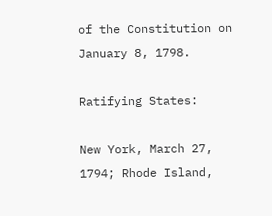of the Constitution on January 8, 1798.

Ratifying States:

New York, March 27, 1794; Rhode Island,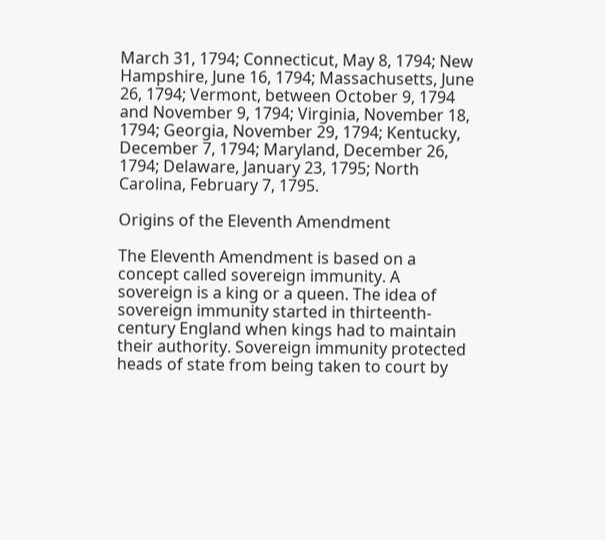March 31, 1794; Connecticut, May 8, 1794; New Hampshire, June 16, 1794; Massachusetts, June 26, 1794; Vermont, between October 9, 1794 and November 9, 1794; Virginia, November 18, 1794; Georgia, November 29, 1794; Kentucky, December 7, 1794; Maryland, December 26, 1794; Delaware, January 23, 1795; North Carolina, February 7, 1795.

Origins of the Eleventh Amendment

The Eleventh Amendment is based on a concept called sovereign immunity. A sovereign is a king or a queen. The idea of sovereign immunity started in thirteenth-century England when kings had to maintain their authority. Sovereign immunity protected heads of state from being taken to court by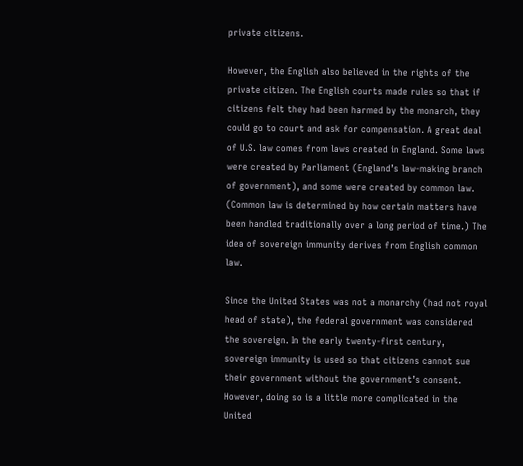private citizens.

However, the English also believed in the rights of the private citizen. The English courts made rules so that if citizens felt they had been harmed by the monarch, they could go to court and ask for compensation. A great deal of U.S. law comes from laws created in England. Some laws were created by Parliament (England’s law-making branch of government), and some were created by common law. (Common law is determined by how certain matters have been handled traditionally over a long period of time.) The idea of sovereign immunity derives from English common law.

Since the United States was not a monarchy (had not royal head of state), the federal government was considered the sovereign. In the early twenty-first century, sovereign immunity is used so that citizens cannot sue their government without the government’s consent. However, doing so is a little more complicated in the United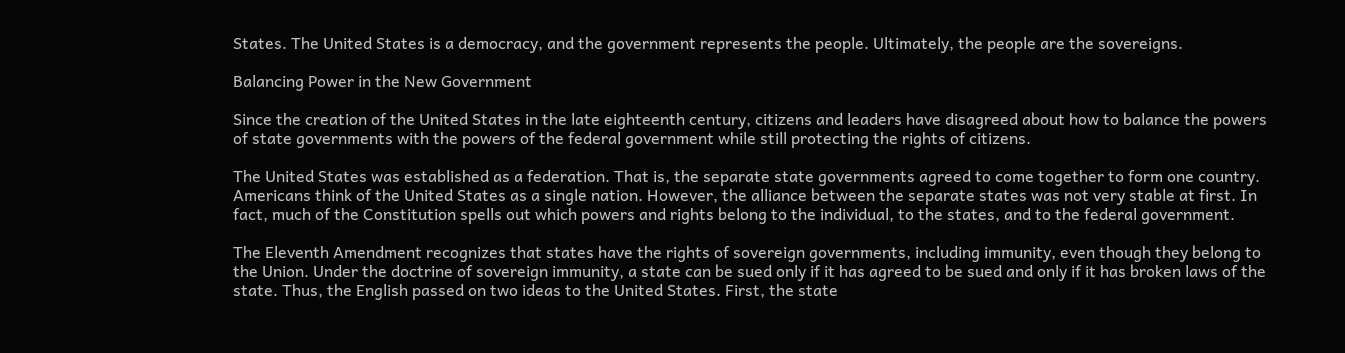States. The United States is a democracy, and the government represents the people. Ultimately, the people are the sovereigns.

Balancing Power in the New Government

Since the creation of the United States in the late eighteenth century, citizens and leaders have disagreed about how to balance the powers of state governments with the powers of the federal government while still protecting the rights of citizens.

The United States was established as a federation. That is, the separate state governments agreed to come together to form one country. Americans think of the United States as a single nation. However, the alliance between the separate states was not very stable at first. In fact, much of the Constitution spells out which powers and rights belong to the individual, to the states, and to the federal government.

The Eleventh Amendment recognizes that states have the rights of sovereign governments, including immunity, even though they belong to the Union. Under the doctrine of sovereign immunity, a state can be sued only if it has agreed to be sued and only if it has broken laws of the state. Thus, the English passed on two ideas to the United States. First, the state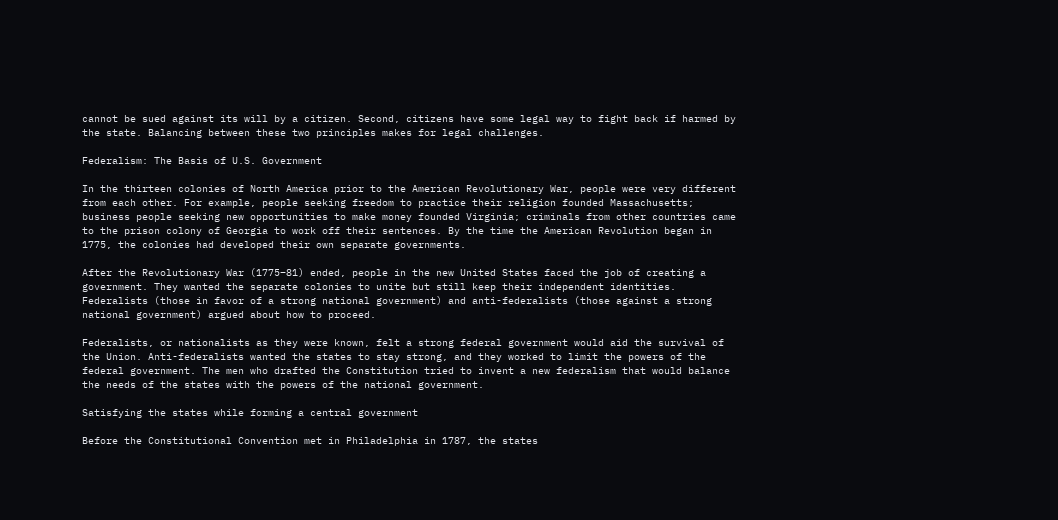cannot be sued against its will by a citizen. Second, citizens have some legal way to fight back if harmed by the state. Balancing between these two principles makes for legal challenges.

Federalism: The Basis of U.S. Government

In the thirteen colonies of North America prior to the American Revolutionary War, people were very different from each other. For example, people seeking freedom to practice their religion founded Massachusetts; business people seeking new opportunities to make money founded Virginia; criminals from other countries came to the prison colony of Georgia to work off their sentences. By the time the American Revolution began in 1775, the colonies had developed their own separate governments.

After the Revolutionary War (1775–81) ended, people in the new United States faced the job of creating a government. They wanted the separate colonies to unite but still keep their independent identities. Federalists (those in favor of a strong national government) and anti-federalists (those against a strong national government) argued about how to proceed.

Federalists, or nationalists as they were known, felt a strong federal government would aid the survival of the Union. Anti-federalists wanted the states to stay strong, and they worked to limit the powers of the federal government. The men who drafted the Constitution tried to invent a new federalism that would balance the needs of the states with the powers of the national government.

Satisfying the states while forming a central government

Before the Constitutional Convention met in Philadelphia in 1787, the states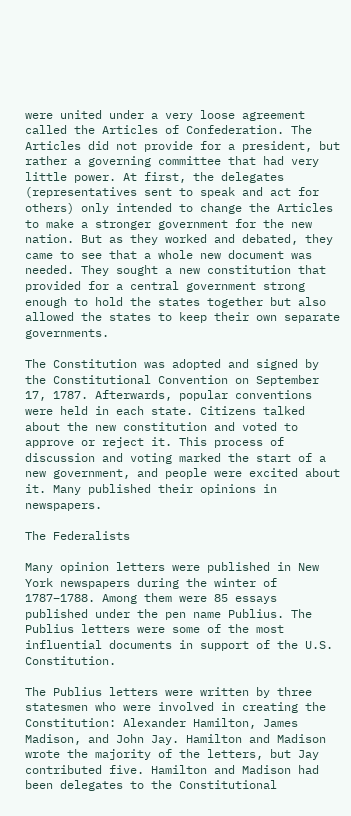were united under a very loose agreement called the Articles of Confederation. The Articles did not provide for a president, but rather a governing committee that had very little power. At first, the delegates (representatives sent to speak and act for others) only intended to change the Articles to make a stronger government for the new nation. But as they worked and debated, they came to see that a whole new document was needed. They sought a new constitution that provided for a central government strong enough to hold the states together but also allowed the states to keep their own separate governments.

The Constitution was adopted and signed by the Constitutional Convention on September 17, 1787. Afterwards, popular conventions were held in each state. Citizens talked about the new constitution and voted to approve or reject it. This process of discussion and voting marked the start of a new government, and people were excited about it. Many published their opinions in newspapers.

The Federalists

Many opinion letters were published in New York newspapers during the winter of 1787–1788. Among them were 85 essays published under the pen name Publius. The Publius letters were some of the most influential documents in support of the U.S. Constitution.

The Publius letters were written by three statesmen who were involved in creating the Constitution: Alexander Hamilton, James Madison, and John Jay. Hamilton and Madison wrote the majority of the letters, but Jay contributed five. Hamilton and Madison had been delegates to the Constitutional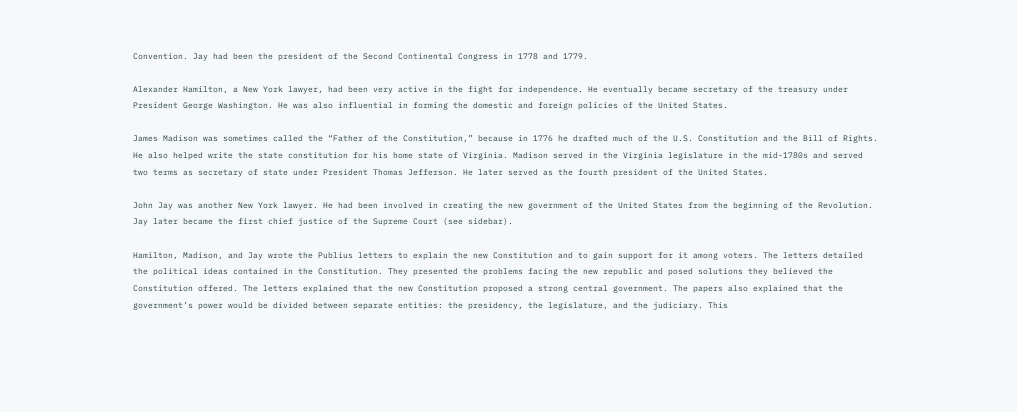Convention. Jay had been the president of the Second Continental Congress in 1778 and 1779.

Alexander Hamilton, a New York lawyer, had been very active in the fight for independence. He eventually became secretary of the treasury under President George Washington. He was also influential in forming the domestic and foreign policies of the United States.

James Madison was sometimes called the “Father of the Constitution,” because in 1776 he drafted much of the U.S. Constitution and the Bill of Rights. He also helped write the state constitution for his home state of Virginia. Madison served in the Virginia legislature in the mid-1780s and served two terms as secretary of state under President Thomas Jefferson. He later served as the fourth president of the United States.

John Jay was another New York lawyer. He had been involved in creating the new government of the United States from the beginning of the Revolution. Jay later became the first chief justice of the Supreme Court (see sidebar).

Hamilton, Madison, and Jay wrote the Publius letters to explain the new Constitution and to gain support for it among voters. The letters detailed the political ideas contained in the Constitution. They presented the problems facing the new republic and posed solutions they believed the Constitution offered. The letters explained that the new Constitution proposed a strong central government. The papers also explained that the government’s power would be divided between separate entities: the presidency, the legislature, and the judiciary. This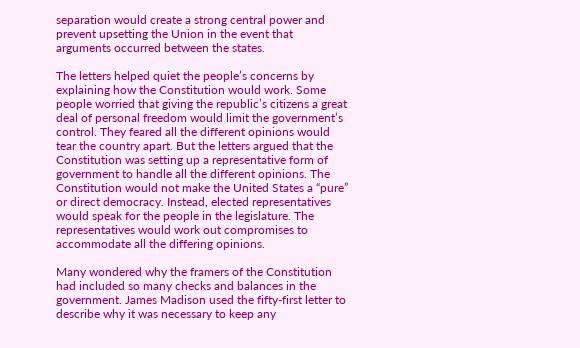separation would create a strong central power and prevent upsetting the Union in the event that arguments occurred between the states.

The letters helped quiet the people’s concerns by explaining how the Constitution would work. Some people worried that giving the republic’s citizens a great deal of personal freedom would limit the government’s control. They feared all the different opinions would tear the country apart. But the letters argued that the Constitution was setting up a representative form of government to handle all the different opinions. The Constitution would not make the United States a “pure” or direct democracy. Instead, elected representatives would speak for the people in the legislature. The representatives would work out compromises to accommodate all the differing opinions.

Many wondered why the framers of the Constitution had included so many checks and balances in the government. James Madison used the fifty-first letter to describe why it was necessary to keep any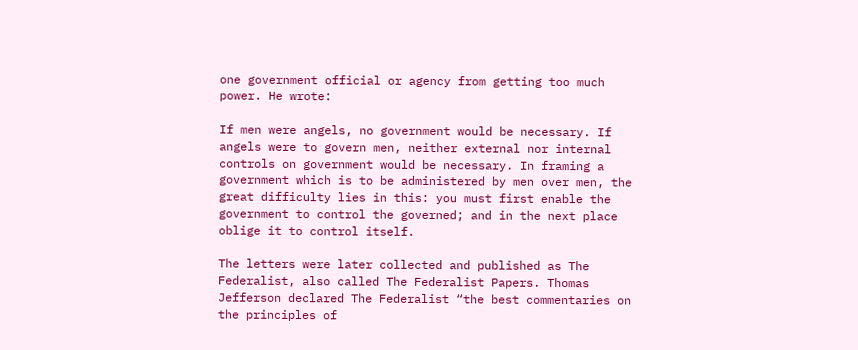one government official or agency from getting too much power. He wrote:

If men were angels, no government would be necessary. If angels were to govern men, neither external nor internal controls on government would be necessary. In framing a government which is to be administered by men over men, the great difficulty lies in this: you must first enable the government to control the governed; and in the next place oblige it to control itself.

The letters were later collected and published as The Federalist, also called The Federalist Papers. Thomas Jefferson declared The Federalist “the best commentaries on the principles of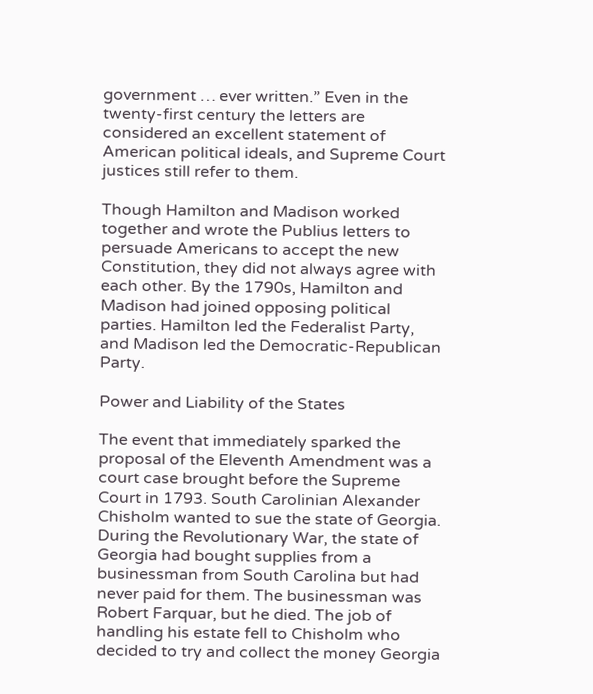government … ever written.” Even in the twenty-first century the letters are considered an excellent statement of American political ideals, and Supreme Court justices still refer to them.

Though Hamilton and Madison worked together and wrote the Publius letters to persuade Americans to accept the new Constitution, they did not always agree with each other. By the 1790s, Hamilton and Madison had joined opposing political parties. Hamilton led the Federalist Party, and Madison led the Democratic-Republican Party.

Power and Liability of the States

The event that immediately sparked the proposal of the Eleventh Amendment was a court case brought before the Supreme Court in 1793. South Carolinian Alexander Chisholm wanted to sue the state of Georgia. During the Revolutionary War, the state of Georgia had bought supplies from a businessman from South Carolina but had never paid for them. The businessman was Robert Farquar, but he died. The job of handling his estate fell to Chisholm who decided to try and collect the money Georgia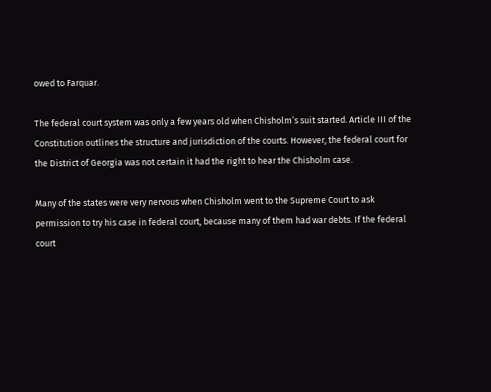owed to Farquar.

The federal court system was only a few years old when Chisholm’s suit started. Article III of the Constitution outlines the structure and jurisdiction of the courts. However, the federal court for the District of Georgia was not certain it had the right to hear the Chisholm case.

Many of the states were very nervous when Chisholm went to the Supreme Court to ask permission to try his case in federal court, because many of them had war debts. If the federal court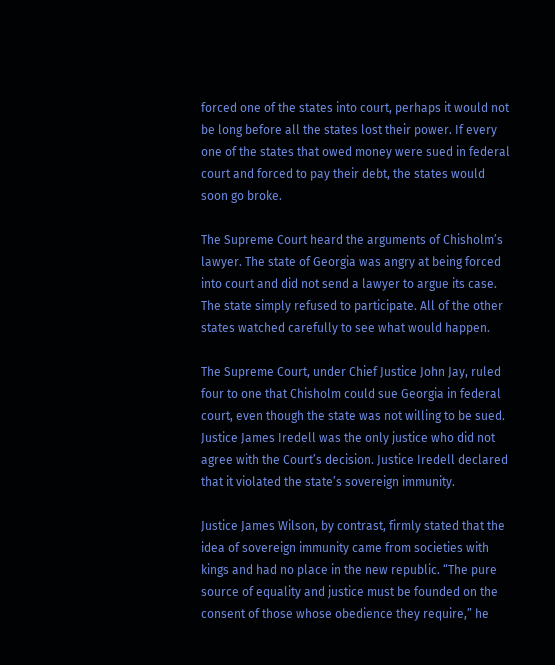forced one of the states into court, perhaps it would not be long before all the states lost their power. If every one of the states that owed money were sued in federal court and forced to pay their debt, the states would soon go broke.

The Supreme Court heard the arguments of Chisholm’s lawyer. The state of Georgia was angry at being forced into court and did not send a lawyer to argue its case. The state simply refused to participate. All of the other states watched carefully to see what would happen.

The Supreme Court, under Chief Justice John Jay, ruled four to one that Chisholm could sue Georgia in federal court, even though the state was not willing to be sued. Justice James Iredell was the only justice who did not agree with the Court’s decision. Justice Iredell declared that it violated the state’s sovereign immunity.

Justice James Wilson, by contrast, firmly stated that the idea of sovereign immunity came from societies with kings and had no place in the new republic. “The pure source of equality and justice must be founded on the consent of those whose obedience they require,” he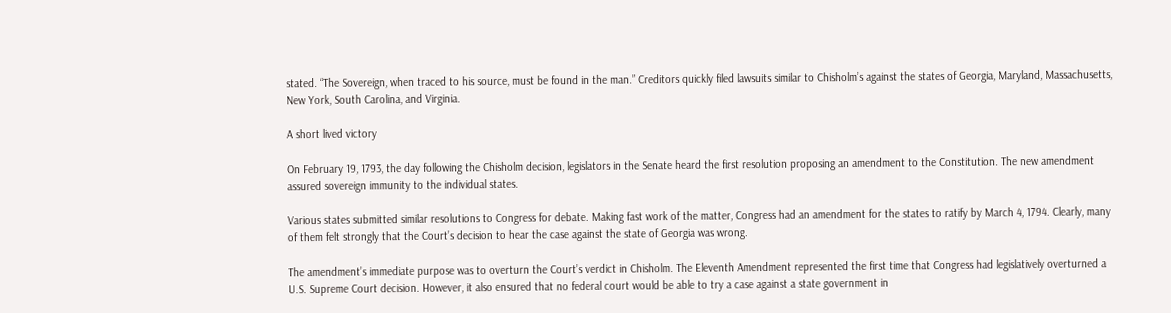stated. “The Sovereign, when traced to his source, must be found in the man.” Creditors quickly filed lawsuits similar to Chisholm’s against the states of Georgia, Maryland, Massachusetts, New York, South Carolina, and Virginia.

A short lived victory

On February 19, 1793, the day following the Chisholm decision, legislators in the Senate heard the first resolution proposing an amendment to the Constitution. The new amendment assured sovereign immunity to the individual states.

Various states submitted similar resolutions to Congress for debate. Making fast work of the matter, Congress had an amendment for the states to ratify by March 4, 1794. Clearly, many of them felt strongly that the Court’s decision to hear the case against the state of Georgia was wrong.

The amendment’s immediate purpose was to overturn the Court’s verdict in Chisholm. The Eleventh Amendment represented the first time that Congress had legislatively overturned a U.S. Supreme Court decision. However, it also ensured that no federal court would be able to try a case against a state government in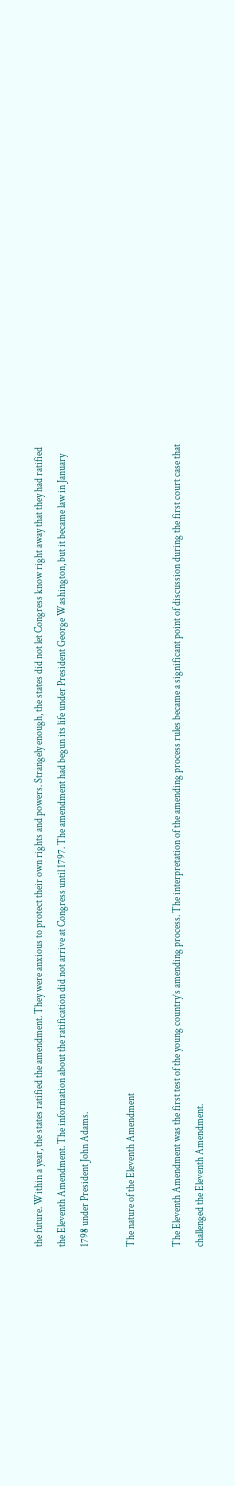the future. Within a year, the states ratified the amendment. They were anxious to protect their own rights and powers. Strangely enough, the states did not let Congress know right away that they had ratified the Eleventh Amendment. The information about the ratification did not arrive at Congress until 1797. The amendment had begun its life under President George Washington, but it became law in January 1798 under President John Adams.

The nature of the Eleventh Amendment

The Eleventh Amendment was the first test of the young country’s amending process. The interpretation of the amending process rules became a significant point of discussion during the first court case that challenged the Eleventh Amendment.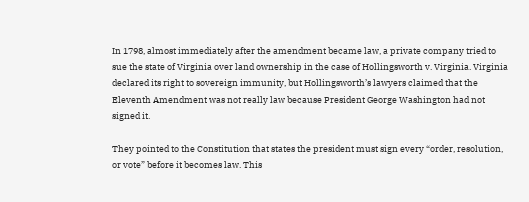In 1798, almost immediately after the amendment became law, a private company tried to sue the state of Virginia over land ownership in the case of Hollingsworth v. Virginia. Virginia declared its right to sovereign immunity, but Hollingsworth’s lawyers claimed that the Eleventh Amendment was not really law because President George Washington had not signed it.

They pointed to the Constitution that states the president must sign every “order, resolution, or vote” before it becomes law. This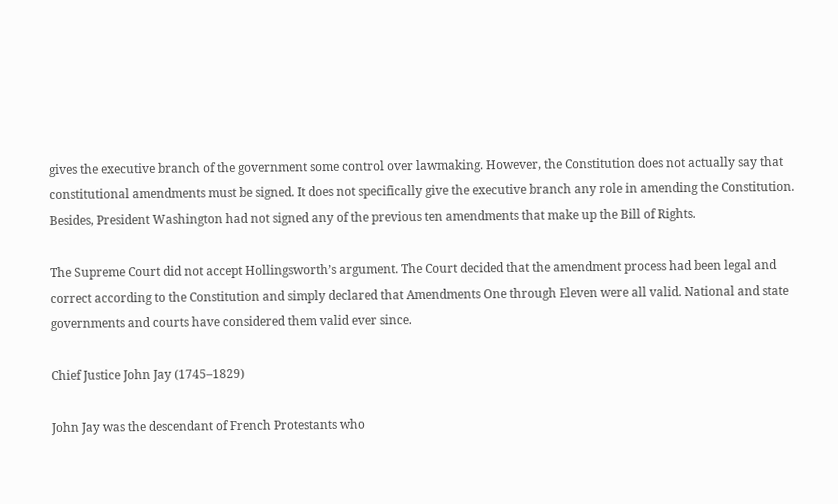gives the executive branch of the government some control over lawmaking. However, the Constitution does not actually say that constitutional amendments must be signed. It does not specifically give the executive branch any role in amending the Constitution. Besides, President Washington had not signed any of the previous ten amendments that make up the Bill of Rights.

The Supreme Court did not accept Hollingsworth’s argument. The Court decided that the amendment process had been legal and correct according to the Constitution and simply declared that Amendments One through Eleven were all valid. National and state governments and courts have considered them valid ever since.

Chief Justice John Jay (1745–1829)

John Jay was the descendant of French Protestants who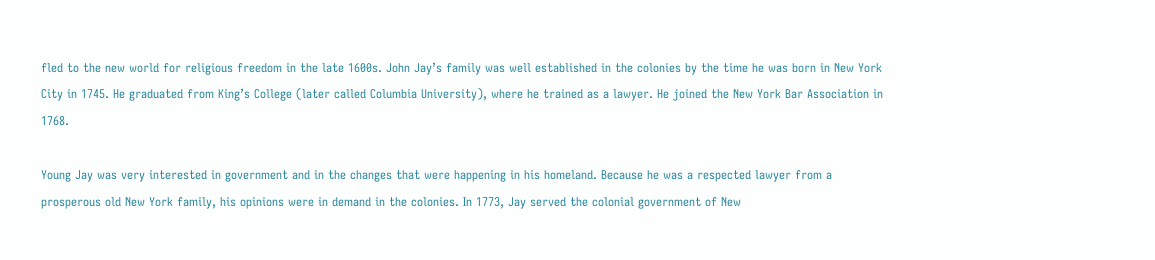fled to the new world for religious freedom in the late 1600s. John Jay’s family was well established in the colonies by the time he was born in New York City in 1745. He graduated from King’s College (later called Columbia University), where he trained as a lawyer. He joined the New York Bar Association in 1768.

Young Jay was very interested in government and in the changes that were happening in his homeland. Because he was a respected lawyer from a prosperous old New York family, his opinions were in demand in the colonies. In 1773, Jay served the colonial government of New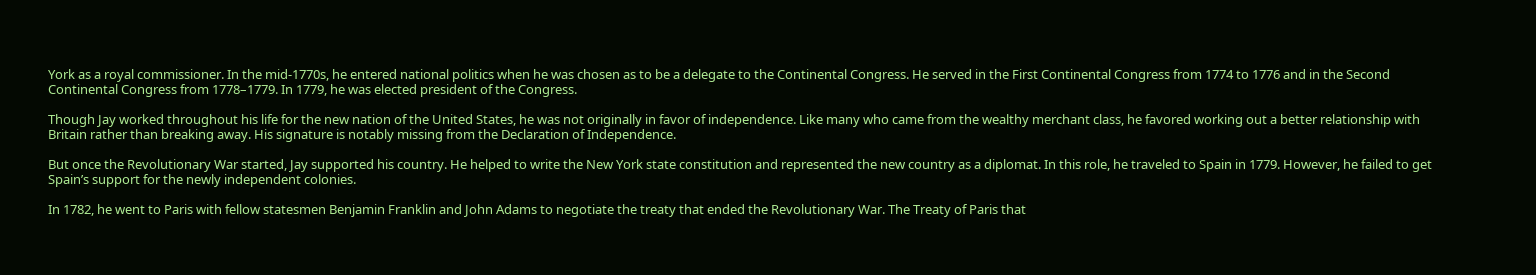York as a royal commissioner. In the mid-1770s, he entered national politics when he was chosen as to be a delegate to the Continental Congress. He served in the First Continental Congress from 1774 to 1776 and in the Second Continental Congress from 1778–1779. In 1779, he was elected president of the Congress.

Though Jay worked throughout his life for the new nation of the United States, he was not originally in favor of independence. Like many who came from the wealthy merchant class, he favored working out a better relationship with Britain rather than breaking away. His signature is notably missing from the Declaration of Independence.

But once the Revolutionary War started, Jay supported his country. He helped to write the New York state constitution and represented the new country as a diplomat. In this role, he traveled to Spain in 1779. However, he failed to get Spain’s support for the newly independent colonies.

In 1782, he went to Paris with fellow statesmen Benjamin Franklin and John Adams to negotiate the treaty that ended the Revolutionary War. The Treaty of Paris that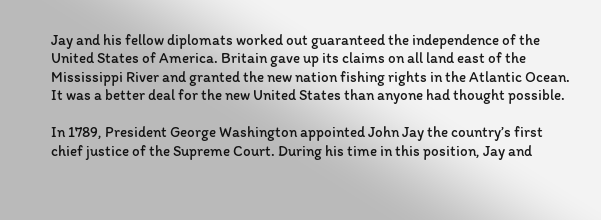Jay and his fellow diplomats worked out guaranteed the independence of the United States of America. Britain gave up its claims on all land east of the Mississippi River and granted the new nation fishing rights in the Atlantic Ocean. It was a better deal for the new United States than anyone had thought possible.

In 1789, President George Washington appointed John Jay the country’s first chief justice of the Supreme Court. During his time in this position, Jay and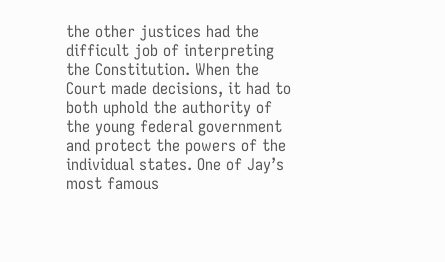the other justices had the difficult job of interpreting the Constitution. When the Court made decisions, it had to both uphold the authority of the young federal government and protect the powers of the individual states. One of Jay’s most famous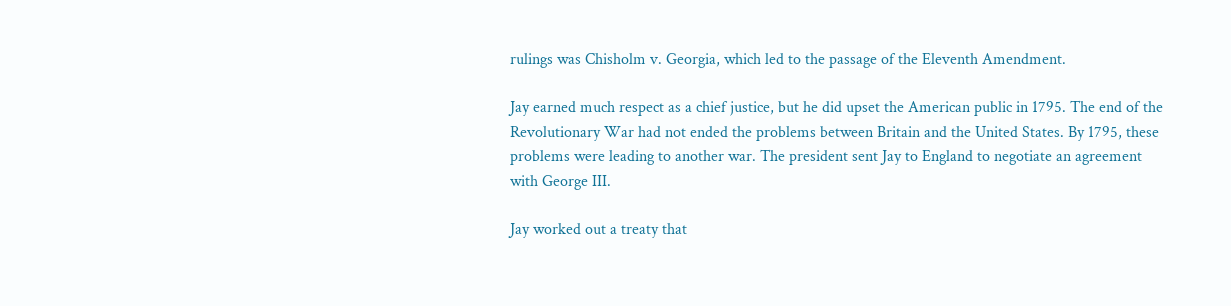rulings was Chisholm v. Georgia, which led to the passage of the Eleventh Amendment.

Jay earned much respect as a chief justice, but he did upset the American public in 1795. The end of the Revolutionary War had not ended the problems between Britain and the United States. By 1795, these problems were leading to another war. The president sent Jay to England to negotiate an agreement with George III.

Jay worked out a treaty that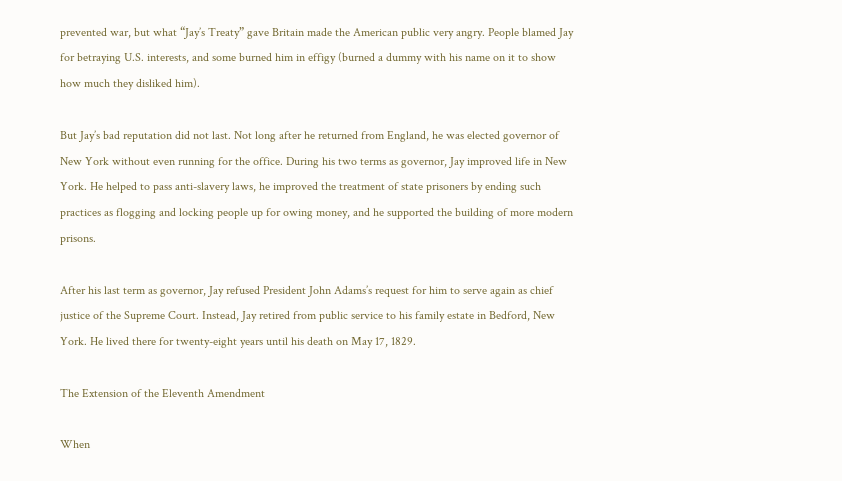prevented war, but what “Jay’s Treaty” gave Britain made the American public very angry. People blamed Jay for betraying U.S. interests, and some burned him in effigy (burned a dummy with his name on it to show how much they disliked him).

But Jay’s bad reputation did not last. Not long after he returned from England, he was elected governor of New York without even running for the office. During his two terms as governor, Jay improved life in New York. He helped to pass anti-slavery laws, he improved the treatment of state prisoners by ending such practices as flogging and locking people up for owing money, and he supported the building of more modern prisons.

After his last term as governor, Jay refused President John Adams’s request for him to serve again as chief justice of the Supreme Court. Instead, Jay retired from public service to his family estate in Bedford, New York. He lived there for twenty-eight years until his death on May 17, 1829.

The Extension of the Eleventh Amendment

When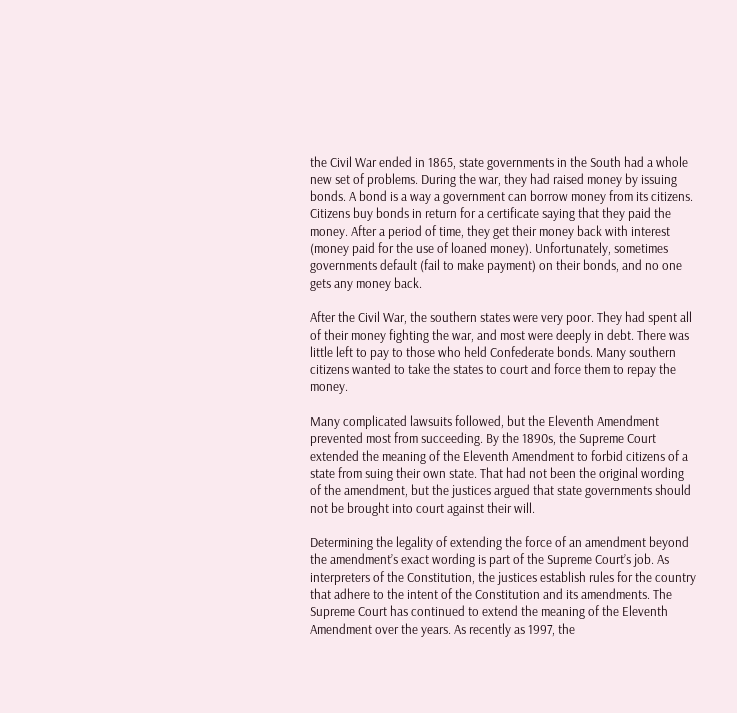the Civil War ended in 1865, state governments in the South had a whole new set of problems. During the war, they had raised money by issuing bonds. A bond is a way a government can borrow money from its citizens. Citizens buy bonds in return for a certificate saying that they paid the money. After a period of time, they get their money back with interest (money paid for the use of loaned money). Unfortunately, sometimes governments default (fail to make payment) on their bonds, and no one gets any money back.

After the Civil War, the southern states were very poor. They had spent all of their money fighting the war, and most were deeply in debt. There was little left to pay to those who held Confederate bonds. Many southern citizens wanted to take the states to court and force them to repay the money.

Many complicated lawsuits followed, but the Eleventh Amendment prevented most from succeeding. By the 1890s, the Supreme Court extended the meaning of the Eleventh Amendment to forbid citizens of a state from suing their own state. That had not been the original wording of the amendment, but the justices argued that state governments should not be brought into court against their will.

Determining the legality of extending the force of an amendment beyond the amendment’s exact wording is part of the Supreme Court’s job. As interpreters of the Constitution, the justices establish rules for the country that adhere to the intent of the Constitution and its amendments. The Supreme Court has continued to extend the meaning of the Eleventh Amendment over the years. As recently as 1997, the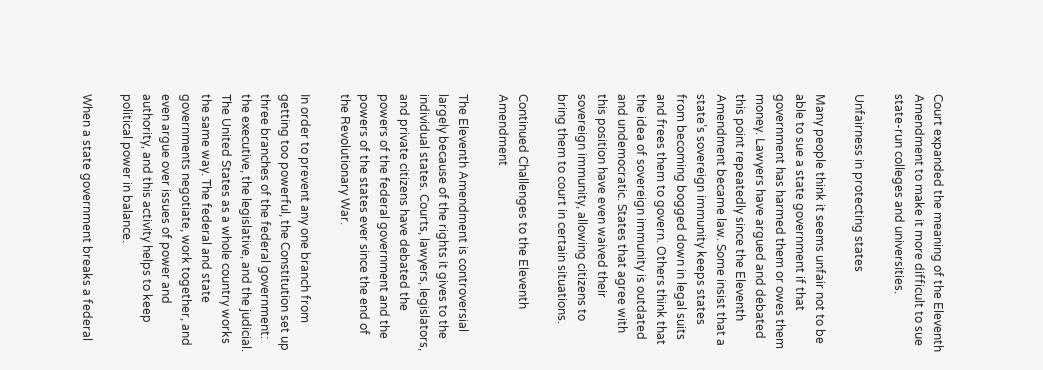Court expanded the meaning of the Eleventh Amendment to make it more difficult to sue state-run colleges and universities.

Unfairness in protecting states

Many people think it seems unfair not to be able to sue a state government if that government has harmed them or owes them money. Lawyers have argued and debated this point repeatedly since the Eleventh Amendment became law. Some insist that a state’s sovereign immunity keeps states from becoming bogged down in legal suits and frees them to govern. Others think that the idea of sovereign immunity is outdated and undemocratic. States that agree with this position have even waived their sovereign immunity, allowing citizens to bring them to court in certain situations.

Continued Challenges to the Eleventh Amendment

The Eleventh Amendment is controversial largely because of the rights it gives to the individual states. Courts, lawyers, legislators, and private citizens have debated the powers of the federal government and the powers of the states ever since the end of the Revolutionary War.

In order to prevent any one branch from getting too powerful, the Constitution set up three branches of the federal government: the executive, the legislative, and the judicial. The United States as a whole country works the same way. The federal and state governments negotiate, work together, and even argue over issues of power and authority, and this activity helps to keep political power in balance.

When a state government breaks a federal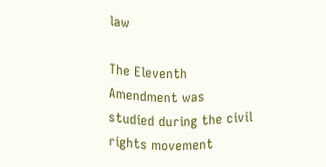law

The Eleventh Amendment was studied during the civil rights movement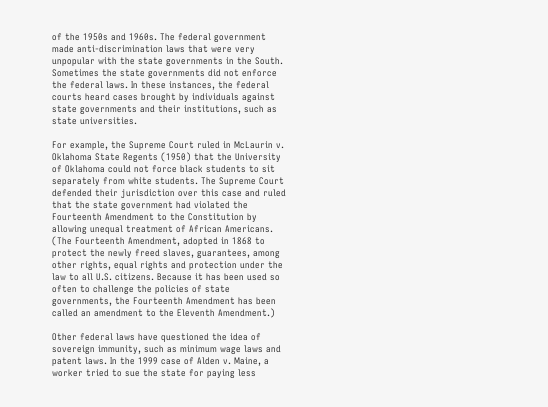of the 1950s and 1960s. The federal government made anti-discrimination laws that were very unpopular with the state governments in the South. Sometimes the state governments did not enforce the federal laws. In these instances, the federal courts heard cases brought by individuals against state governments and their institutions, such as state universities.

For example, the Supreme Court ruled in McLaurin v. Oklahoma State Regents (1950) that the University of Oklahoma could not force black students to sit separately from white students. The Supreme Court defended their jurisdiction over this case and ruled that the state government had violated the Fourteenth Amendment to the Constitution by allowing unequal treatment of African Americans. (The Fourteenth Amendment, adopted in 1868 to protect the newly freed slaves, guarantees, among other rights, equal rights and protection under the law to all U.S. citizens. Because it has been used so often to challenge the policies of state governments, the Fourteenth Amendment has been called an amendment to the Eleventh Amendment.)

Other federal laws have questioned the idea of sovereign immunity, such as minimum wage laws and patent laws. In the 1999 case of Alden v. Maine, a worker tried to sue the state for paying less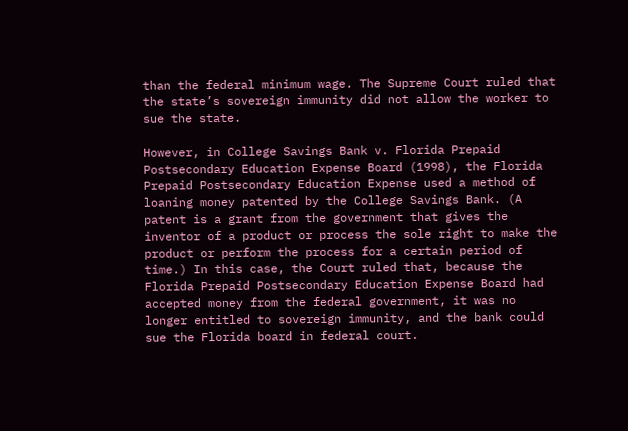than the federal minimum wage. The Supreme Court ruled that the state’s sovereign immunity did not allow the worker to sue the state.

However, in College Savings Bank v. Florida Prepaid Postsecondary Education Expense Board (1998), the Florida Prepaid Postsecondary Education Expense used a method of loaning money patented by the College Savings Bank. (A patent is a grant from the government that gives the inventor of a product or process the sole right to make the product or perform the process for a certain period of time.) In this case, the Court ruled that, because the Florida Prepaid Postsecondary Education Expense Board had accepted money from the federal government, it was no longer entitled to sovereign immunity, and the bank could sue the Florida board in federal court.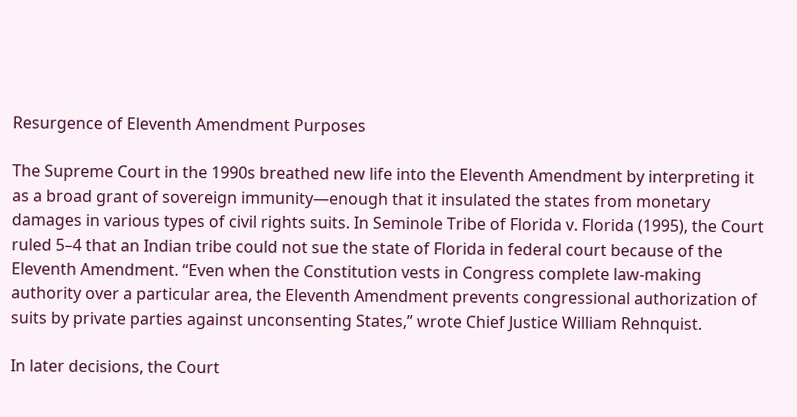Resurgence of Eleventh Amendment Purposes

The Supreme Court in the 1990s breathed new life into the Eleventh Amendment by interpreting it as a broad grant of sovereign immunity—enough that it insulated the states from monetary damages in various types of civil rights suits. In Seminole Tribe of Florida v. Florida (1995), the Court ruled 5–4 that an Indian tribe could not sue the state of Florida in federal court because of the Eleventh Amendment. “Even when the Constitution vests in Congress complete law-making authority over a particular area, the Eleventh Amendment prevents congressional authorization of suits by private parties against unconsenting States,” wrote Chief Justice William Rehnquist.

In later decisions, the Court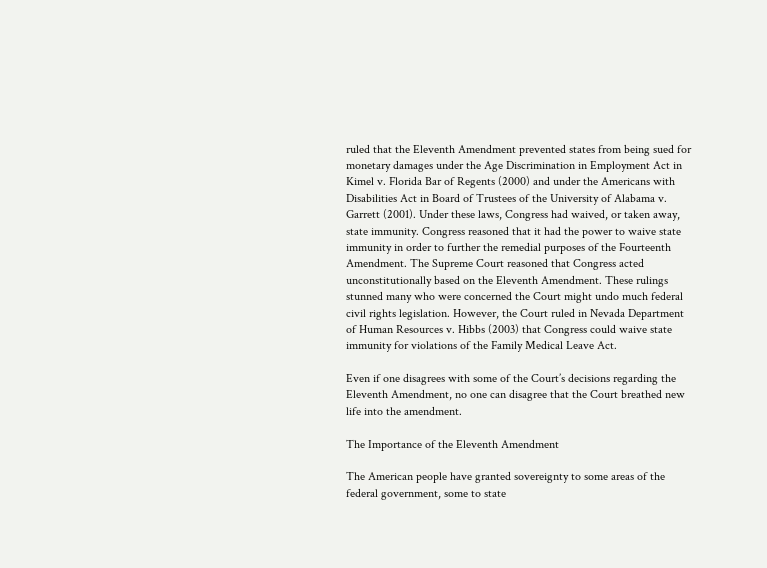ruled that the Eleventh Amendment prevented states from being sued for monetary damages under the Age Discrimination in Employment Act in Kimel v. Florida Bar of Regents (2000) and under the Americans with Disabilities Act in Board of Trustees of the University of Alabama v. Garrett (2001). Under these laws, Congress had waived, or taken away, state immunity. Congress reasoned that it had the power to waive state immunity in order to further the remedial purposes of the Fourteenth Amendment. The Supreme Court reasoned that Congress acted unconstitutionally based on the Eleventh Amendment. These rulings stunned many who were concerned the Court might undo much federal civil rights legislation. However, the Court ruled in Nevada Department of Human Resources v. Hibbs (2003) that Congress could waive state immunity for violations of the Family Medical Leave Act.

Even if one disagrees with some of the Court’s decisions regarding the Eleventh Amendment, no one can disagree that the Court breathed new life into the amendment.

The Importance of the Eleventh Amendment

The American people have granted sovereignty to some areas of the federal government, some to state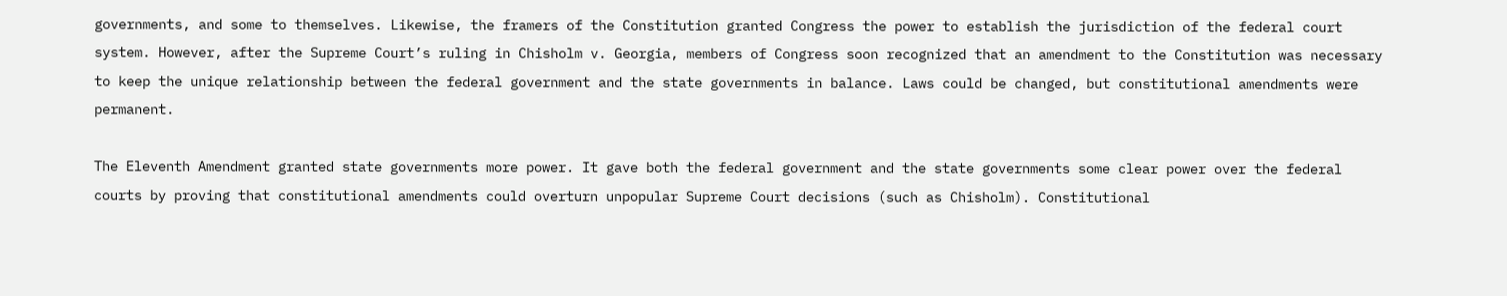governments, and some to themselves. Likewise, the framers of the Constitution granted Congress the power to establish the jurisdiction of the federal court system. However, after the Supreme Court’s ruling in Chisholm v. Georgia, members of Congress soon recognized that an amendment to the Constitution was necessary to keep the unique relationship between the federal government and the state governments in balance. Laws could be changed, but constitutional amendments were permanent.

The Eleventh Amendment granted state governments more power. It gave both the federal government and the state governments some clear power over the federal courts by proving that constitutional amendments could overturn unpopular Supreme Court decisions (such as Chisholm). Constitutional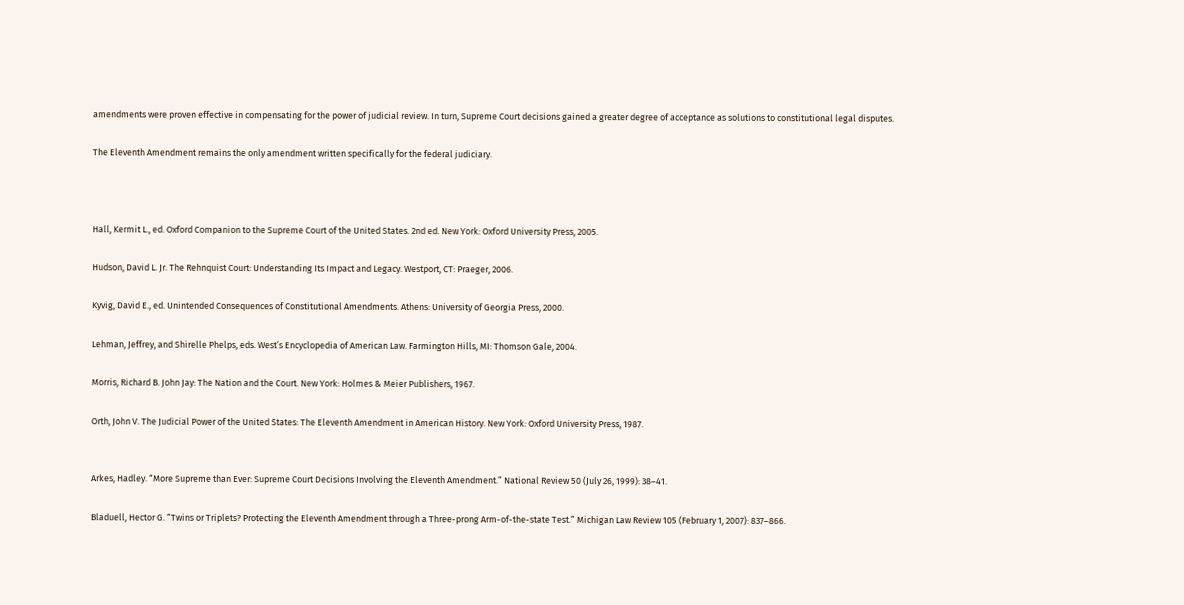amendments were proven effective in compensating for the power of judicial review. In turn, Supreme Court decisions gained a greater degree of acceptance as solutions to constitutional legal disputes.

The Eleventh Amendment remains the only amendment written specifically for the federal judiciary.



Hall, Kermit L., ed. Oxford Companion to the Supreme Court of the United States. 2nd ed. New York: Oxford University Press, 2005.

Hudson, David L. Jr. The Rehnquist Court: Understanding Its Impact and Legacy. Westport, CT: Praeger, 2006.

Kyvig, David E., ed. Unintended Consequences of Constitutional Amendments. Athens: University of Georgia Press, 2000.

Lehman, Jeffrey, and Shirelle Phelps, eds. West’s Encyclopedia of American Law. Farmington Hills, MI: Thomson Gale, 2004.

Morris, Richard B. John Jay: The Nation and the Court. New York: Holmes & Meier Publishers, 1967.

Orth, John V. The Judicial Power of the United States: The Eleventh Amendment in American History. New York: Oxford University Press, 1987.


Arkes, Hadley. “More Supreme than Ever: Supreme Court Decisions Involving the Eleventh Amendment.” National Review 50 (July 26, 1999): 38–41.

Bladuell, Hector G. “Twins or Triplets? Protecting the Eleventh Amendment through a Three-prong Arm-of-the-state Test.” Michigan Law Review 105 (February 1, 2007): 837–866.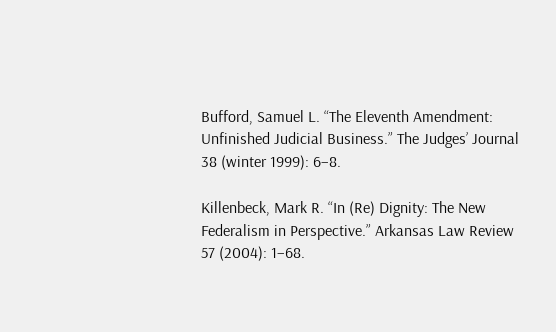Bufford, Samuel L. “The Eleventh Amendment: Unfinished Judicial Business.” The Judges’ Journal 38 (winter 1999): 6–8.

Killenbeck, Mark R. “In (Re) Dignity: The New Federalism in Perspective.” Arkansas Law Review 57 (2004): 1–68.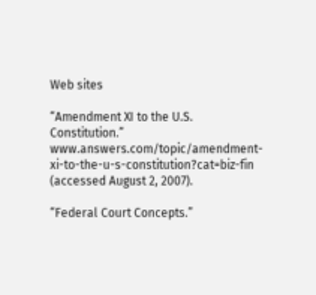Web sites

“Amendment XI to the U.S. Constitution.” www.answers.com/topic/amendment-xi-to-the-u-s-constitution?cat=biz-fin (accessed August 2, 2007).

“Federal Court Concepts.”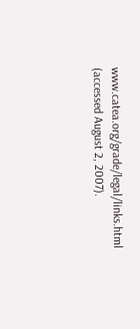www.catea.org/grade/legal/links.html (accessed August 2, 2007).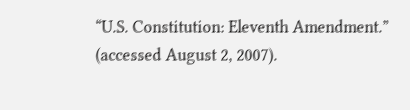“U.S. Constitution: Eleventh Amendment.” (accessed August 2, 2007).